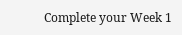Complete your Week 1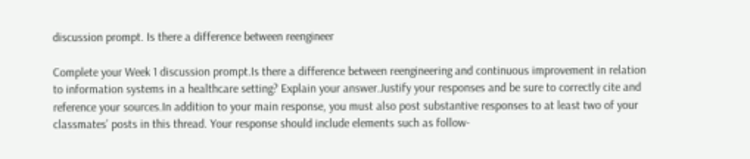discussion prompt. Is there a difference between reengineer

Complete your Week 1 discussion prompt.Is there a difference between reengineering and continuous improvement in relation to information systems in a healthcare setting? Explain your answer.Justify your responses and be sure to correctly cite and reference your sources.In addition to your main response, you must also post substantive responses to at least two of your classmates’ posts in this thread. Your response should include elements such as follow-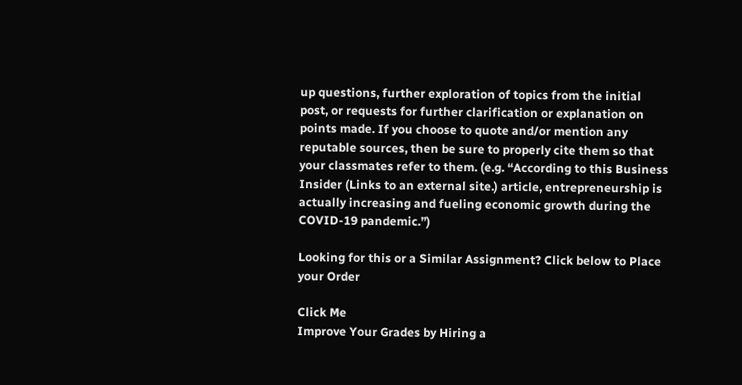up questions, further exploration of topics from the initial post, or requests for further clarification or explanation on points made. If you choose to quote and/or mention any reputable sources, then be sure to properly cite them so that your classmates refer to them. (e.g. “According to this Business Insider (Links to an external site.) article, entrepreneurship is actually increasing and fueling economic growth during the COVID-19 pandemic.”)

Looking for this or a Similar Assignment? Click below to Place your Order

Click Me
Improve Your Grades by Hiring a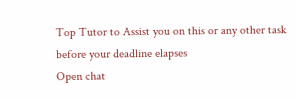Top Tutor to Assist you on this or any other task before your deadline elapses
Open chat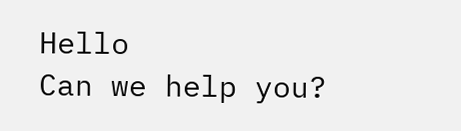Hello
Can we help you?